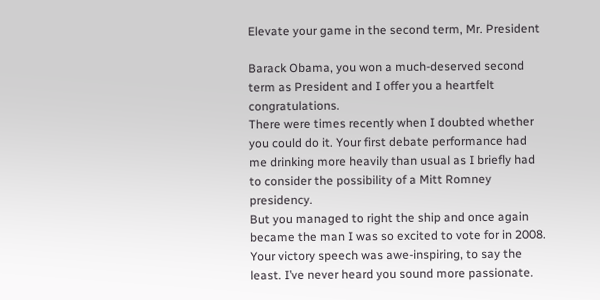Elevate your game in the second term, Mr. President

Barack Obama, you won a much-deserved second term as President and I offer you a heartfelt congratulations.
There were times recently when I doubted whether you could do it. Your first debate performance had me drinking more heavily than usual as I briefly had to consider the possibility of a Mitt Romney presidency.
But you managed to right the ship and once again became the man I was so excited to vote for in 2008.
Your victory speech was awe-inspiring, to say the least. I’ve never heard you sound more passionate.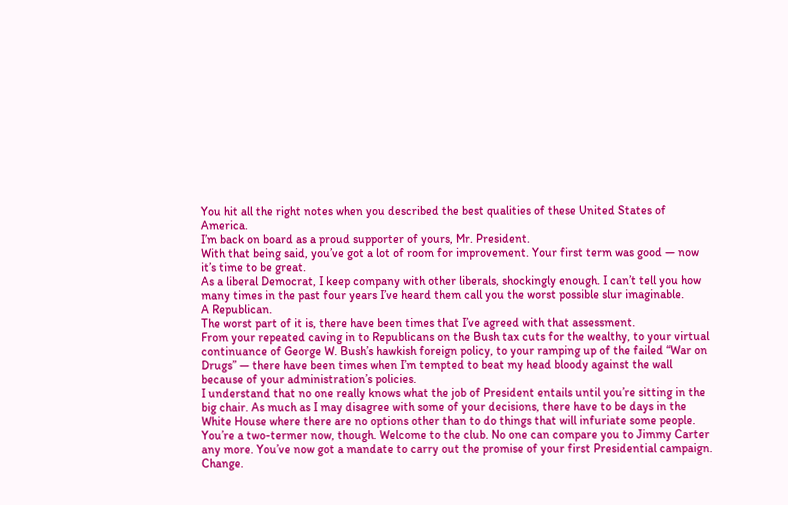You hit all the right notes when you described the best qualities of these United States of America.
I’m back on board as a proud supporter of yours, Mr. President.
With that being said, you’ve got a lot of room for improvement. Your first term was good — now it’s time to be great.
As a liberal Democrat, I keep company with other liberals, shockingly enough. I can’t tell you how many times in the past four years I’ve heard them call you the worst possible slur imaginable.
A Republican.
The worst part of it is, there have been times that I’ve agreed with that assessment.
From your repeated caving in to Republicans on the Bush tax cuts for the wealthy, to your virtual continuance of George W. Bush’s hawkish foreign policy, to your ramping up of the failed “War on Drugs” — there have been times when I’m tempted to beat my head bloody against the wall because of your administration’s policies.
I understand that no one really knows what the job of President entails until you’re sitting in the big chair. As much as I may disagree with some of your decisions, there have to be days in the White House where there are no options other than to do things that will infuriate some people.
You’re a two-termer now, though. Welcome to the club. No one can compare you to Jimmy Carter any more. You’ve now got a mandate to carry out the promise of your first Presidential campaign. Change.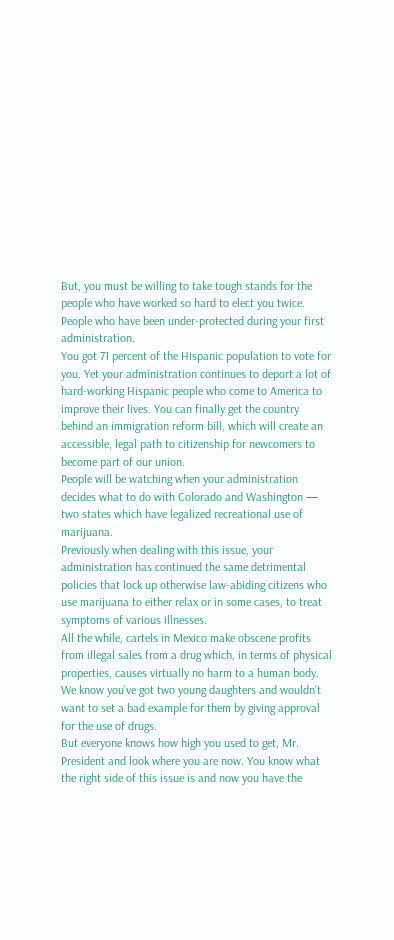But, you must be willing to take tough stands for the people who have worked so hard to elect you twice. People who have been under-protected during your first administration.
You got 71 percent of the Hispanic population to vote for you. Yet your administration continues to deport a lot of hard-working Hispanic people who come to America to improve their lives. You can finally get the country behind an immigration reform bill, which will create an accessible, legal path to citizenship for newcomers to become part of our union.
People will be watching when your administration decides what to do with Colorado and Washington — two states which have legalized recreational use of marijuana.
Previously when dealing with this issue, your administration has continued the same detrimental policies that lock up otherwise law-abiding citizens who use marijuana to either relax or in some cases, to treat symptoms of various illnesses.
All the while, cartels in Mexico make obscene profits from illegal sales from a drug which, in terms of physical properties, causes virtually no harm to a human body.
We know you’ve got two young daughters and wouldn’t want to set a bad example for them by giving approval for the use of drugs.
But everyone knows how high you used to get, Mr. President and look where you are now. You know what the right side of this issue is and now you have the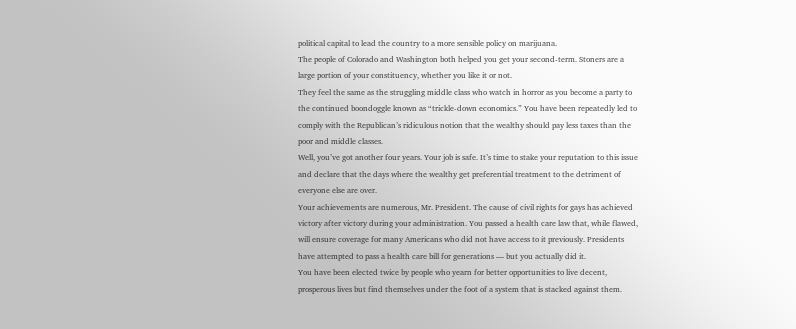political capital to lead the country to a more sensible policy on marijuana.
The people of Colorado and Washington both helped you get your second-term. Stoners are a large portion of your constituency, whether you like it or not.
They feel the same as the struggling middle class who watch in horror as you become a party to the continued boondoggle known as “trickle-down economics.” You have been repeatedly led to comply with the Republican’s ridiculous notion that the wealthy should pay less taxes than the poor and middle classes.
Well, you’ve got another four years. Your job is safe. It’s time to stake your reputation to this issue and declare that the days where the wealthy get preferential treatment to the detriment of everyone else are over.
Your achievements are numerous, Mr. President. The cause of civil rights for gays has achieved victory after victory during your administration. You passed a health care law that, while flawed, will ensure coverage for many Americans who did not have access to it previously. Presidents have attempted to pass a health care bill for generations — but you actually did it.
You have been elected twice by people who yearn for better opportunities to live decent, prosperous lives but find themselves under the foot of a system that is stacked against them.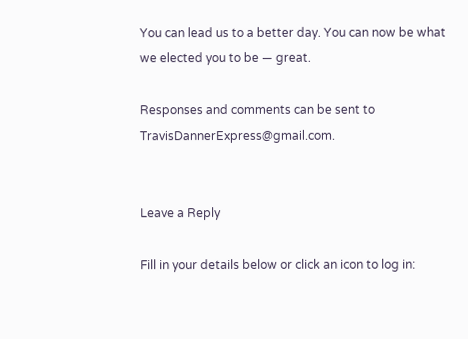You can lead us to a better day. You can now be what we elected you to be — great.

Responses and comments can be sent to TravisDannerExpress@gmail.com.


Leave a Reply

Fill in your details below or click an icon to log in: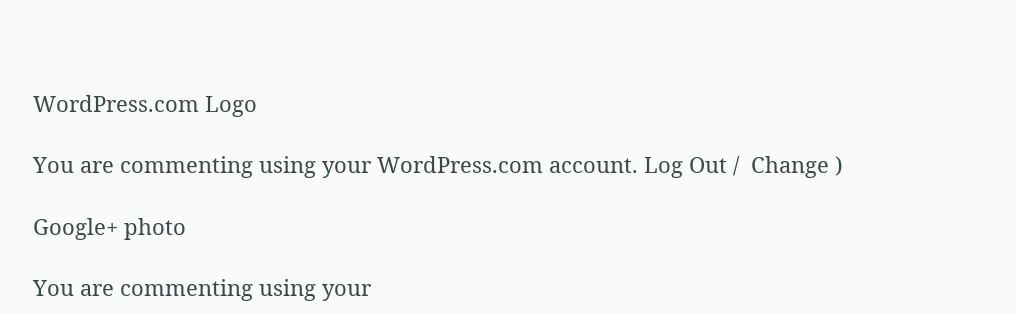WordPress.com Logo

You are commenting using your WordPress.com account. Log Out /  Change )

Google+ photo

You are commenting using your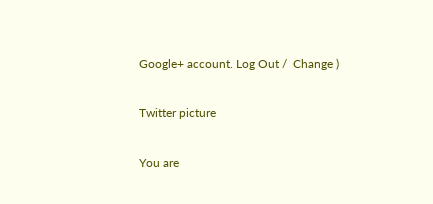Google+ account. Log Out /  Change )

Twitter picture

You are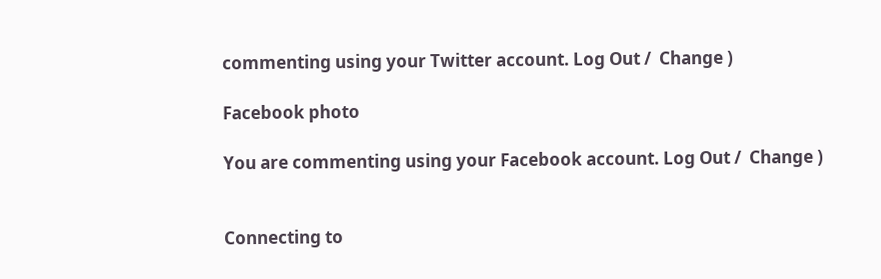commenting using your Twitter account. Log Out /  Change )

Facebook photo

You are commenting using your Facebook account. Log Out /  Change )


Connecting to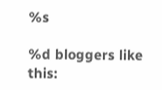%s

%d bloggers like this: